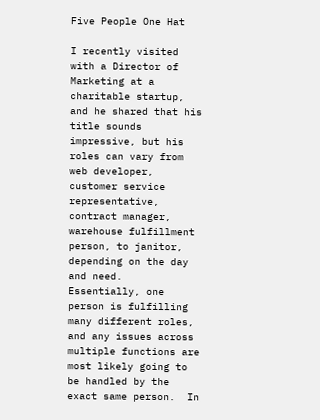Five People One Hat

I recently visited with a Director of Marketing at a charitable startup, and he shared that his title sounds impressive, but his roles can vary from web developer, customer service representative, contract manager, warehouse fulfillment person, to janitor, depending on the day and need.  Essentially, one person is fulfilling many different roles, and any issues across multiple functions are most likely going to be handled by the exact same person.  In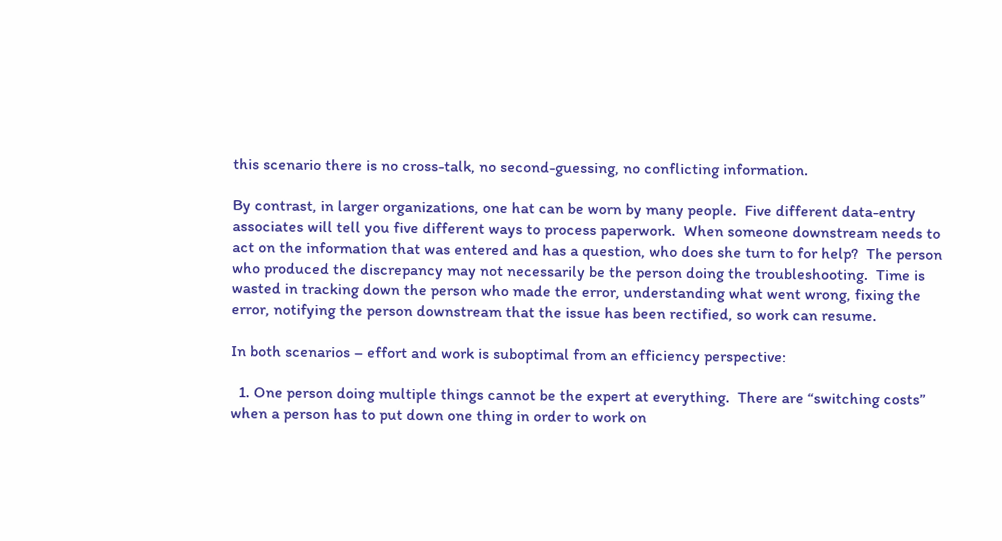this scenario there is no cross-talk, no second-guessing, no conflicting information.

By contrast, in larger organizations, one hat can be worn by many people.  Five different data-entry associates will tell you five different ways to process paperwork.  When someone downstream needs to act on the information that was entered and has a question, who does she turn to for help?  The person who produced the discrepancy may not necessarily be the person doing the troubleshooting.  Time is wasted in tracking down the person who made the error, understanding what went wrong, fixing the error, notifying the person downstream that the issue has been rectified, so work can resume.

In both scenarios – effort and work is suboptimal from an efficiency perspective:

  1. One person doing multiple things cannot be the expert at everything.  There are “switching costs” when a person has to put down one thing in order to work on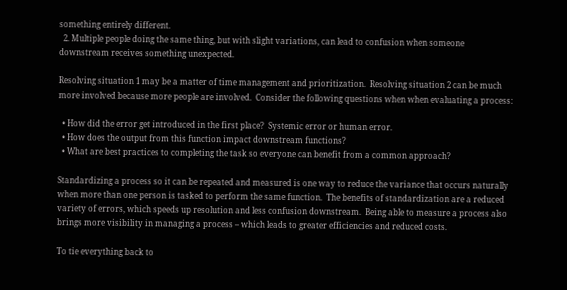something entirely different.
  2. Multiple people doing the same thing, but with slight variations, can lead to confusion when someone downstream receives something unexpected.

Resolving situation 1 may be a matter of time management and prioritization.  Resolving situation 2 can be much more involved because more people are involved.  Consider the following questions when when evaluating a process:

  • How did the error get introduced in the first place?  Systemic error or human error.
  • How does the output from this function impact downstream functions?
  • What are best practices to completing the task so everyone can benefit from a common approach?

Standardizing a process so it can be repeated and measured is one way to reduce the variance that occurs naturally when more than one person is tasked to perform the same function.  The benefits of standardization are a reduced variety of errors, which speeds up resolution and less confusion downstream.  Being able to measure a process also brings more visibility in managing a process – which leads to greater efficiencies and reduced costs.

To tie everything back to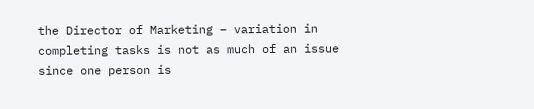the Director of Marketing – variation in completing tasks is not as much of an issue since one person is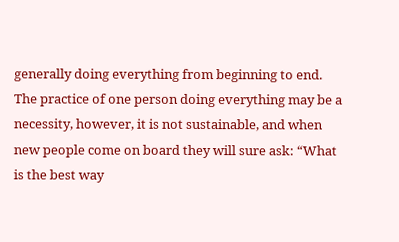generally doing everything from beginning to end.  The practice of one person doing everything may be a necessity, however, it is not sustainable, and when new people come on board they will sure ask: “What is the best way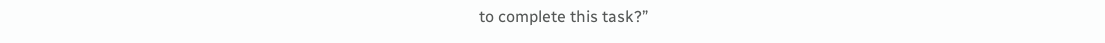to complete this task?”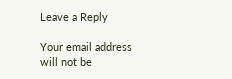Leave a Reply

Your email address will not be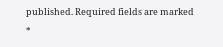published. Required fields are marked *